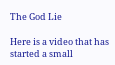The God Lie

Here is a video that has started a small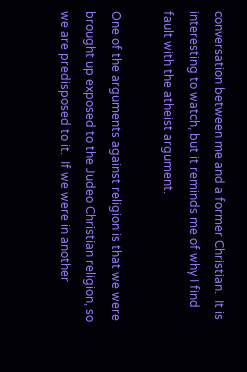conversation between me and a former Christian.  It is interesting to watch, but it reminds me of why I find fault with the atheist argument.

One of the arguments against religion is that we were brought up exposed to the Judeo Christian religion, so we are predisposed to it.  If we were in another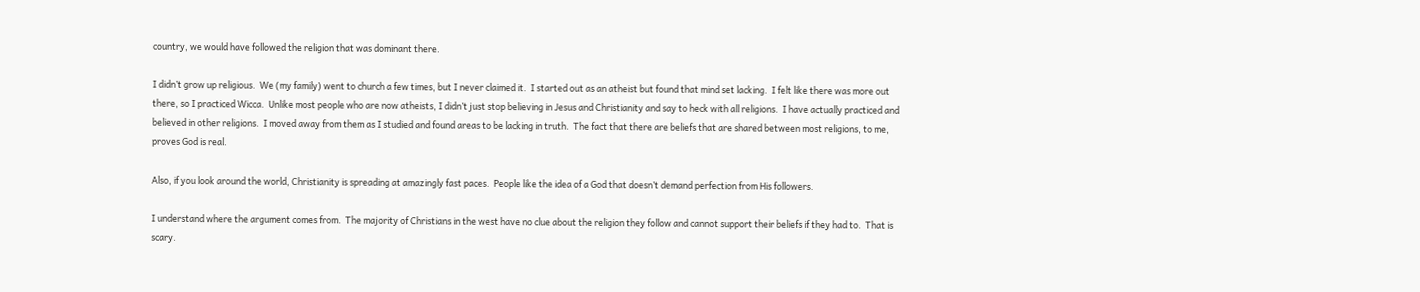country, we would have followed the religion that was dominant there.

I didn’t grow up religious.  We (my family) went to church a few times, but I never claimed it.  I started out as an atheist but found that mind set lacking.  I felt like there was more out there, so I practiced Wicca.  Unlike most people who are now atheists, I didn’t just stop believing in Jesus and Christianity and say to heck with all religions.  I have actually practiced and believed in other religions.  I moved away from them as I studied and found areas to be lacking in truth.  The fact that there are beliefs that are shared between most religions, to me, proves God is real.

Also, if you look around the world, Christianity is spreading at amazingly fast paces.  People like the idea of a God that doesn’t demand perfection from His followers.

I understand where the argument comes from.  The majority of Christians in the west have no clue about the religion they follow and cannot support their beliefs if they had to.  That is scary.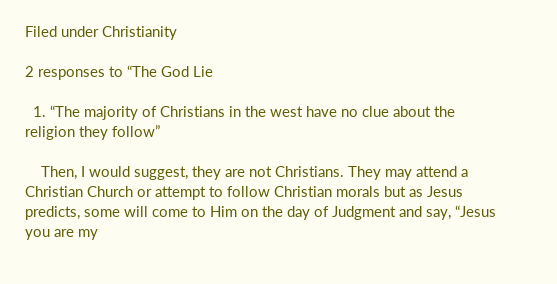Filed under Christianity

2 responses to “The God Lie

  1. “The majority of Christians in the west have no clue about the religion they follow”

    Then, I would suggest, they are not Christians. They may attend a Christian Church or attempt to follow Christian morals but as Jesus predicts, some will come to Him on the day of Judgment and say, “Jesus you are my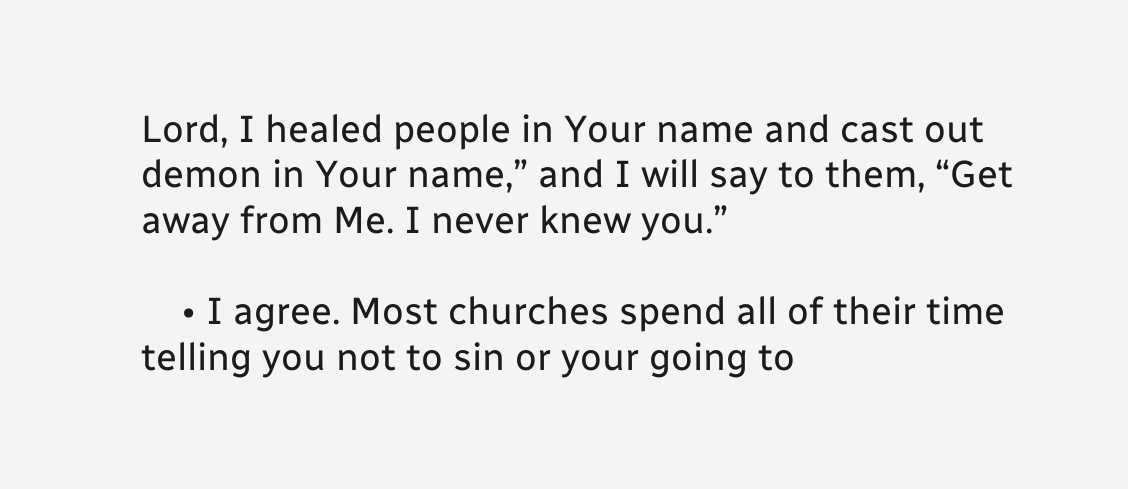Lord, I healed people in Your name and cast out demon in Your name,” and I will say to them, “Get away from Me. I never knew you.”

    • I agree. Most churches spend all of their time telling you not to sin or your going to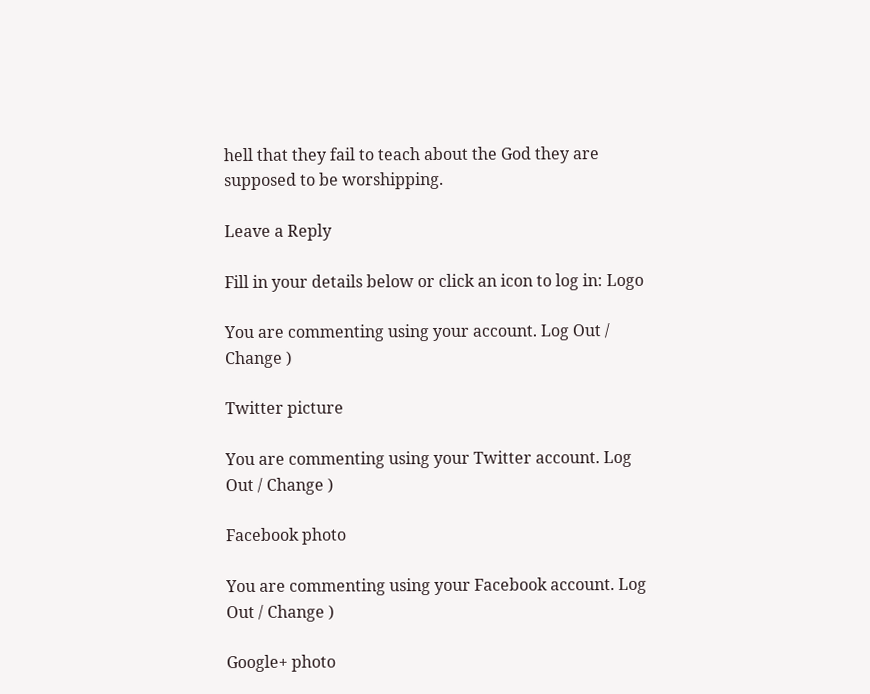hell that they fail to teach about the God they are supposed to be worshipping.

Leave a Reply

Fill in your details below or click an icon to log in: Logo

You are commenting using your account. Log Out / Change )

Twitter picture

You are commenting using your Twitter account. Log Out / Change )

Facebook photo

You are commenting using your Facebook account. Log Out / Change )

Google+ photo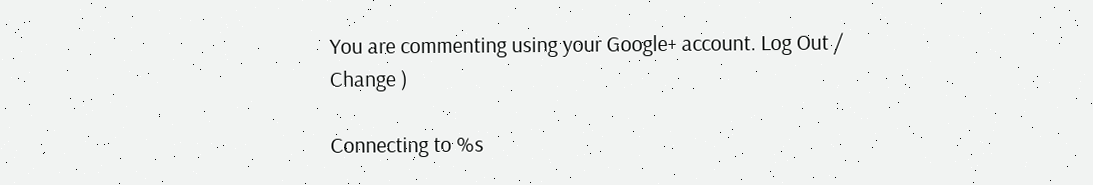You are commenting using your Google+ account. Log Out / Change )

Connecting to %s